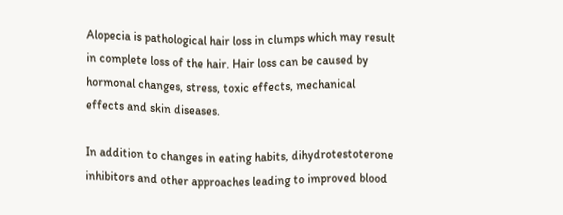Alopecia is pathological hair loss in clumps which may result in complete loss of the hair. Hair loss can be caused by hormonal changes, stress, toxic effects, mechanical effects and skin diseases.

In addition to changes in eating habits, dihydrotestoterone inhibitors and other approaches leading to improved blood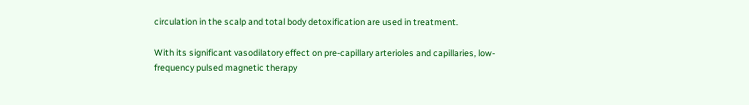circulation in the scalp and total body detoxification are used in treatment.

With its significant vasodilatory effect on pre-capillary arterioles and capillaries, low-frequency pulsed magnetic therapy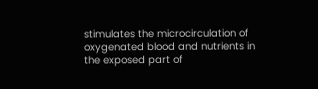stimulates the microcirculation of oxygenated blood and nutrients in the exposed part of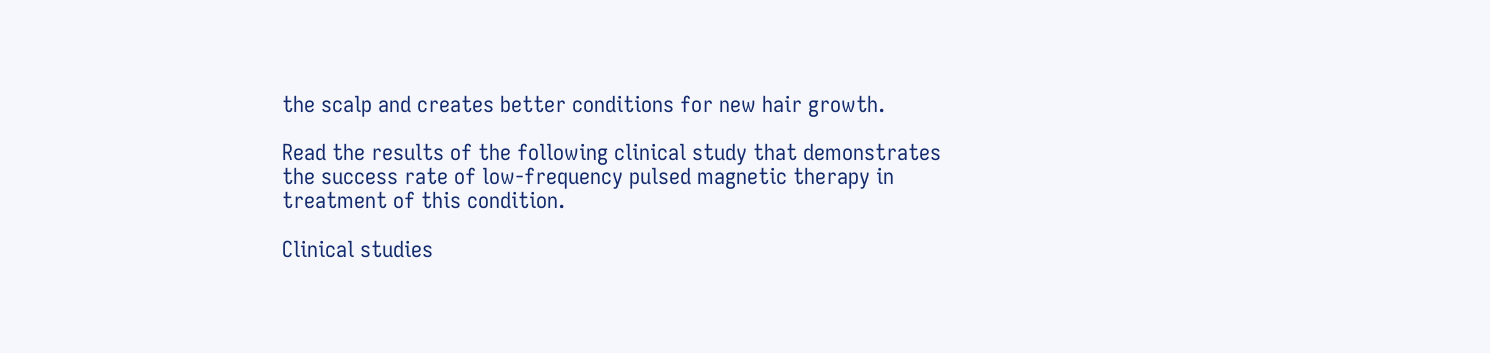the scalp and creates better conditions for new hair growth.

Read the results of the following clinical study that demonstrates the success rate of low-frequency pulsed magnetic therapy in treatment of this condition.

Clinical studies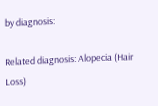by diagnosis:

Related diagnosis: Alopecia (Hair Loss)